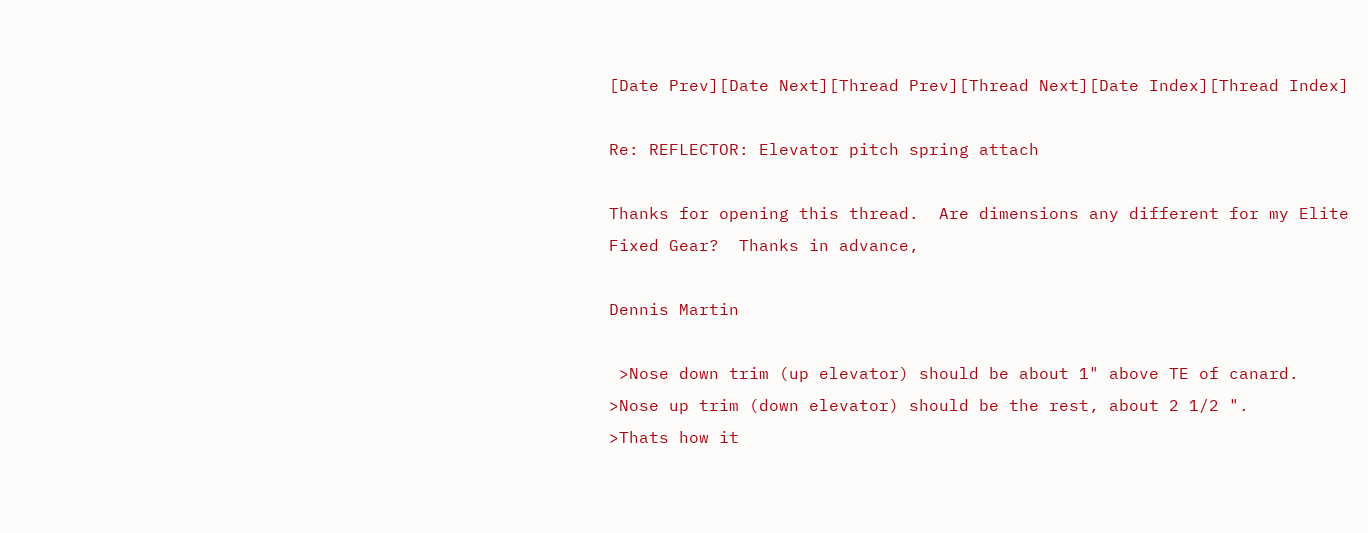[Date Prev][Date Next][Thread Prev][Thread Next][Date Index][Thread Index]

Re: REFLECTOR: Elevator pitch spring attach

Thanks for opening this thread.  Are dimensions any different for my Elite
Fixed Gear?  Thanks in advance,

Dennis Martin

 >Nose down trim (up elevator) should be about 1" above TE of canard.
>Nose up trim (down elevator) should be the rest, about 2 1/2 ".
>Thats how it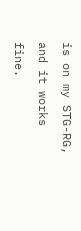is on my STG-RG, and it works fine.